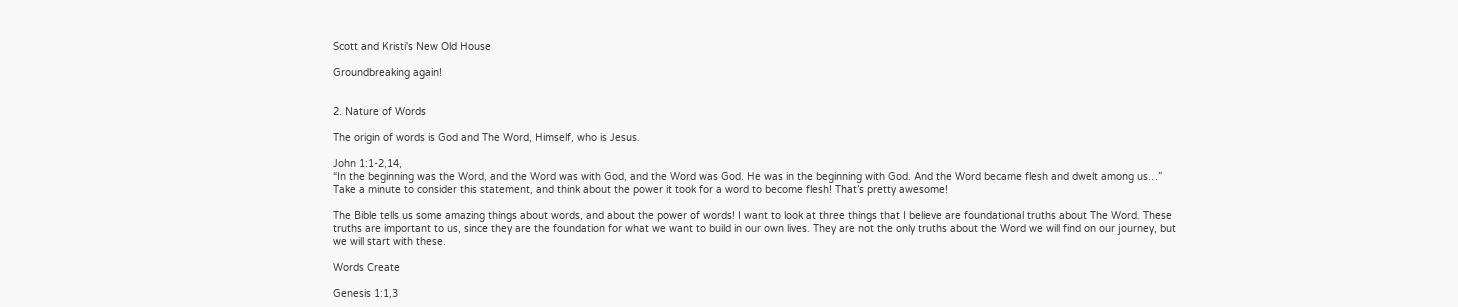Scott and Kristi's New Old House

Groundbreaking again!


2. Nature of Words

The origin of words is God and The Word, Himself, who is Jesus.

John 1:1-2,14,
“In the beginning was the Word, and the Word was with God, and the Word was God. He was in the beginning with God. And the Word became flesh and dwelt among us…”
Take a minute to consider this statement, and think about the power it took for a word to become flesh! That’s pretty awesome!

The Bible tells us some amazing things about words, and about the power of words! I want to look at three things that I believe are foundational truths about The Word. These truths are important to us, since they are the foundation for what we want to build in our own lives. They are not the only truths about the Word we will find on our journey, but we will start with these.

Words Create

Genesis 1:1,3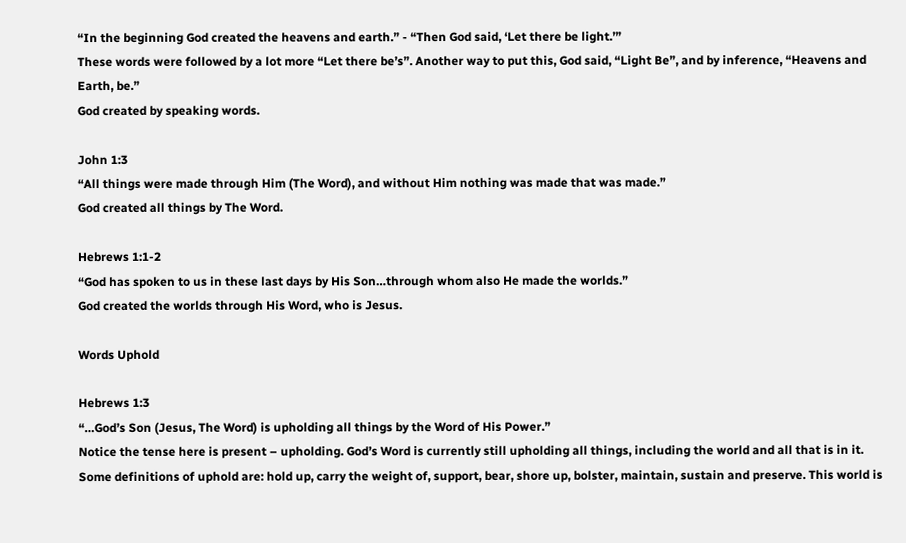“In the beginning God created the heavens and earth.” - “Then God said, ‘Let there be light.’”
These words were followed by a lot more “Let there be’s”. Another way to put this, God said, “Light Be”, and by inference, “Heavens and Earth, be.”
God created by speaking words.

John 1:3
“All things were made through Him (The Word), and without Him nothing was made that was made.”
God created all things by The Word.

Hebrews 1:1-2
“God has spoken to us in these last days by His Son…through whom also He made the worlds.”
God created the worlds through His Word, who is Jesus.

Words Uphold

Hebrews 1:3
“…God’s Son (Jesus, The Word) is upholding all things by the Word of His Power.”
Notice the tense here is present – upholding. God’s Word is currently still upholding all things, including the world and all that is in it. Some definitions of uphold are: hold up, carry the weight of, support, bear, shore up, bolster, maintain, sustain and preserve. This world is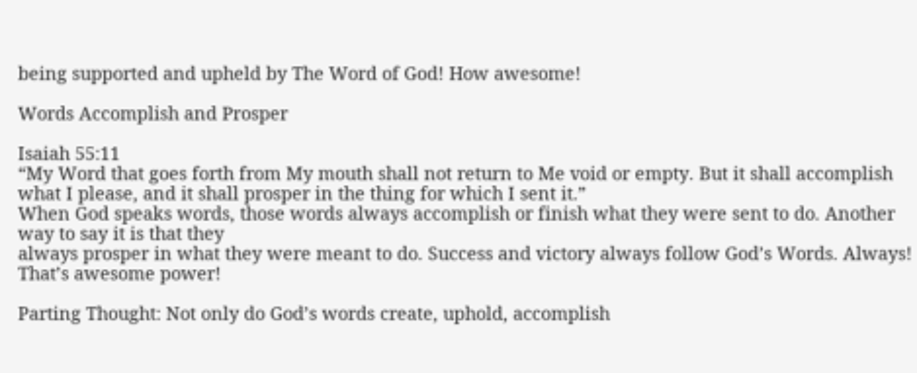being supported and upheld by The Word of God! How awesome!

Words Accomplish and Prosper

Isaiah 55:11
“My Word that goes forth from My mouth shall not return to Me void or empty. But it shall accomplish what I please, and it shall prosper in the thing for which I sent it.”
When God speaks words, those words always accomplish or finish what they were sent to do. Another way to say it is that they
always prosper in what they were meant to do. Success and victory always follow God’s Words. Always! That’s awesome power!

Parting Thought: Not only do God’s words create, uphold, accomplish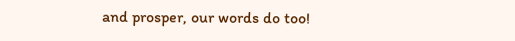and prosper, our words do too!